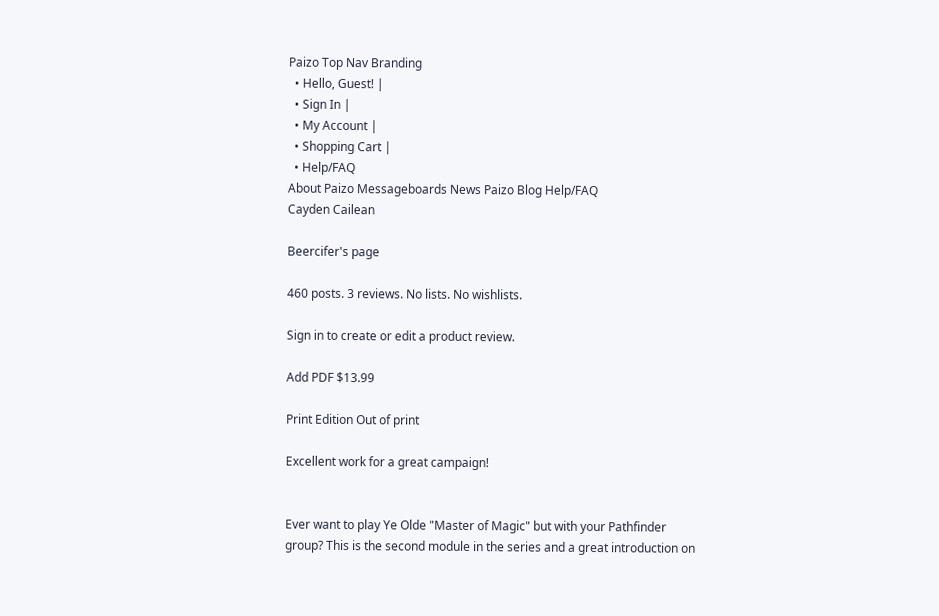Paizo Top Nav Branding
  • Hello, Guest! |
  • Sign In |
  • My Account |
  • Shopping Cart |
  • Help/FAQ
About Paizo Messageboards News Paizo Blog Help/FAQ
Cayden Cailean

Beercifer's page

460 posts. 3 reviews. No lists. No wishlists.

Sign in to create or edit a product review.

Add PDF $13.99

Print Edition Out of print

Excellent work for a great campaign!


Ever want to play Ye Olde "Master of Magic" but with your Pathfinder group? This is the second module in the series and a great introduction on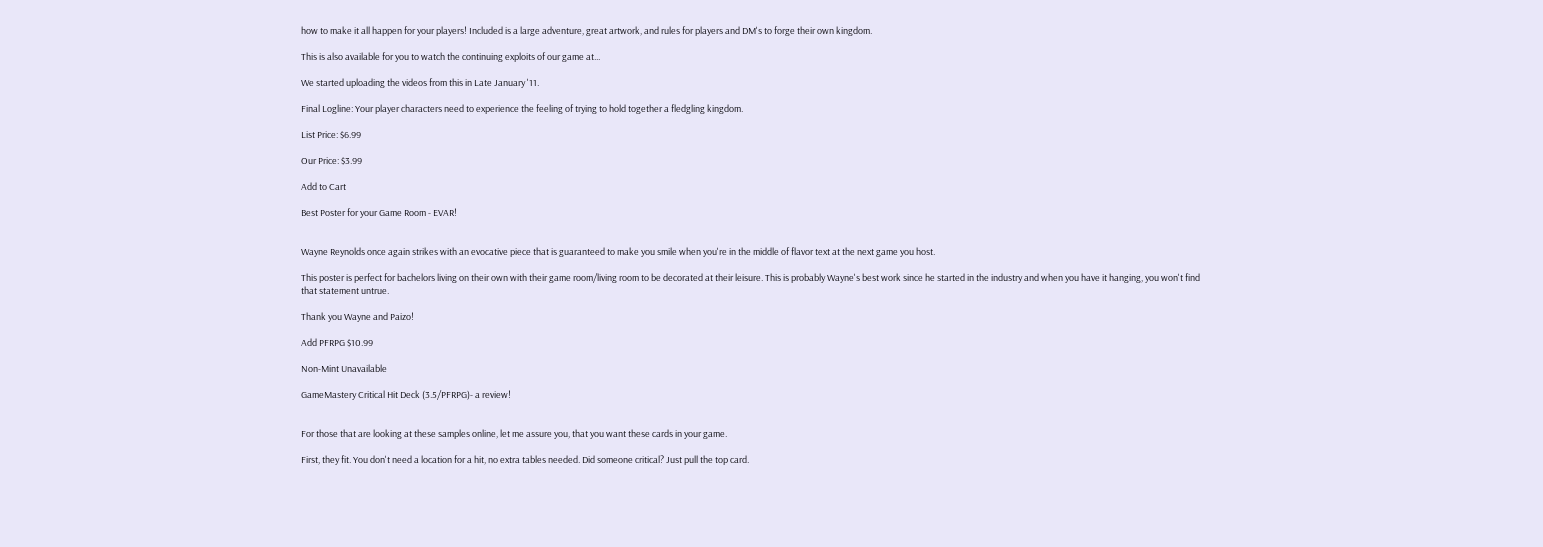how to make it all happen for your players! Included is a large adventure, great artwork, and rules for players and DM's to forge their own kingdom.

This is also available for you to watch the continuing exploits of our game at...

We started uploading the videos from this in Late January '11.

Final Logline: Your player characters need to experience the feeling of trying to hold together a fledgling kingdom.

List Price: $6.99

Our Price: $3.99

Add to Cart

Best Poster for your Game Room - EVAR!


Wayne Reynolds once again strikes with an evocative piece that is guaranteed to make you smile when you're in the middle of flavor text at the next game you host.

This poster is perfect for bachelors living on their own with their game room/living room to be decorated at their leisure. This is probably Wayne's best work since he started in the industry and when you have it hanging, you won't find that statement untrue.

Thank you Wayne and Paizo!

Add PFRPG $10.99

Non-Mint Unavailable

GameMastery Critical Hit Deck (3.5/PFRPG)- a review!


For those that are looking at these samples online, let me assure you, that you want these cards in your game.

First, they fit. You don't need a location for a hit, no extra tables needed. Did someone critical? Just pull the top card.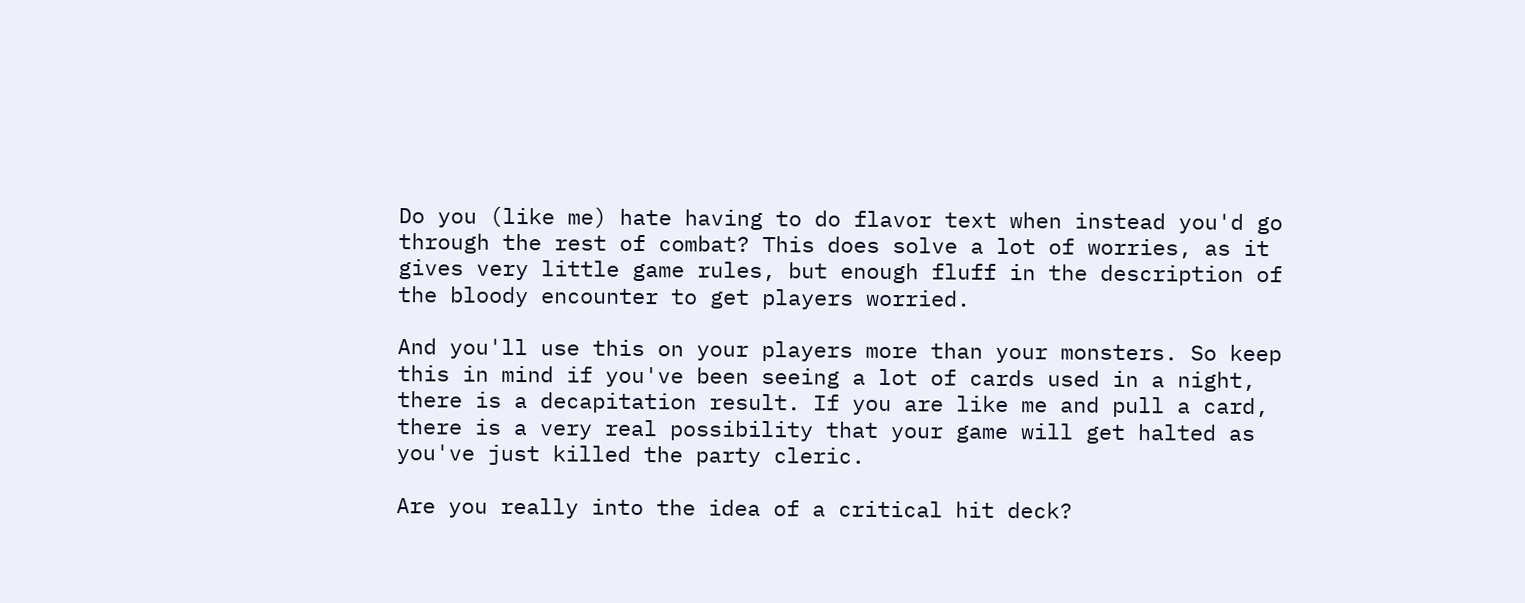Do you (like me) hate having to do flavor text when instead you'd go through the rest of combat? This does solve a lot of worries, as it gives very little game rules, but enough fluff in the description of the bloody encounter to get players worried.

And you'll use this on your players more than your monsters. So keep this in mind if you've been seeing a lot of cards used in a night, there is a decapitation result. If you are like me and pull a card, there is a very real possibility that your game will get halted as you've just killed the party cleric.

Are you really into the idea of a critical hit deck?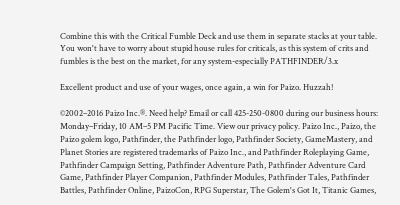Combine this with the Critical Fumble Deck and use them in separate stacks at your table. You won't have to worry about stupid house rules for criticals, as this system of crits and fumbles is the best on the market, for any system-especially PATHFINDER/3.x

Excellent product and use of your wages, once again, a win for Paizo. Huzzah!

©2002–2016 Paizo Inc.®. Need help? Email or call 425-250-0800 during our business hours: Monday–Friday, 10 AM–5 PM Pacific Time. View our privacy policy. Paizo Inc., Paizo, the Paizo golem logo, Pathfinder, the Pathfinder logo, Pathfinder Society, GameMastery, and Planet Stories are registered trademarks of Paizo Inc., and Pathfinder Roleplaying Game, Pathfinder Campaign Setting, Pathfinder Adventure Path, Pathfinder Adventure Card Game, Pathfinder Player Companion, Pathfinder Modules, Pathfinder Tales, Pathfinder Battles, Pathfinder Online, PaizoCon, RPG Superstar, The Golem's Got It, Titanic Games,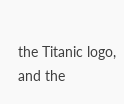the Titanic logo, and the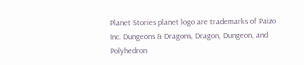Planet Stories planet logo are trademarks of Paizo Inc. Dungeons & Dragons, Dragon, Dungeon, and Polyhedron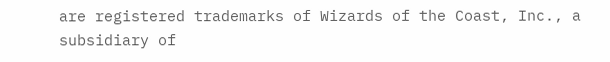are registered trademarks of Wizards of the Coast, Inc., a subsidiary of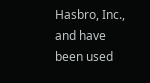Hasbro, Inc., and have been used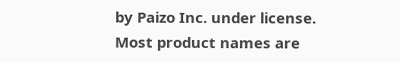by Paizo Inc. under license. Most product names are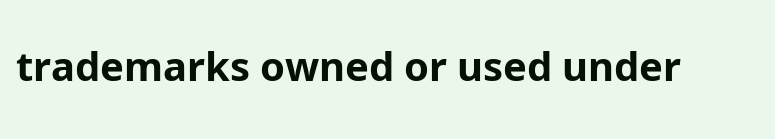trademarks owned or used under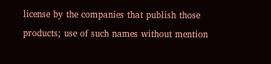license by the companies that publish those products; use of such names without mention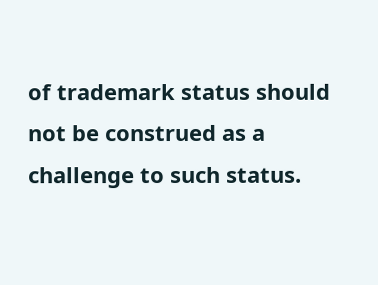of trademark status should not be construed as a challenge to such status.